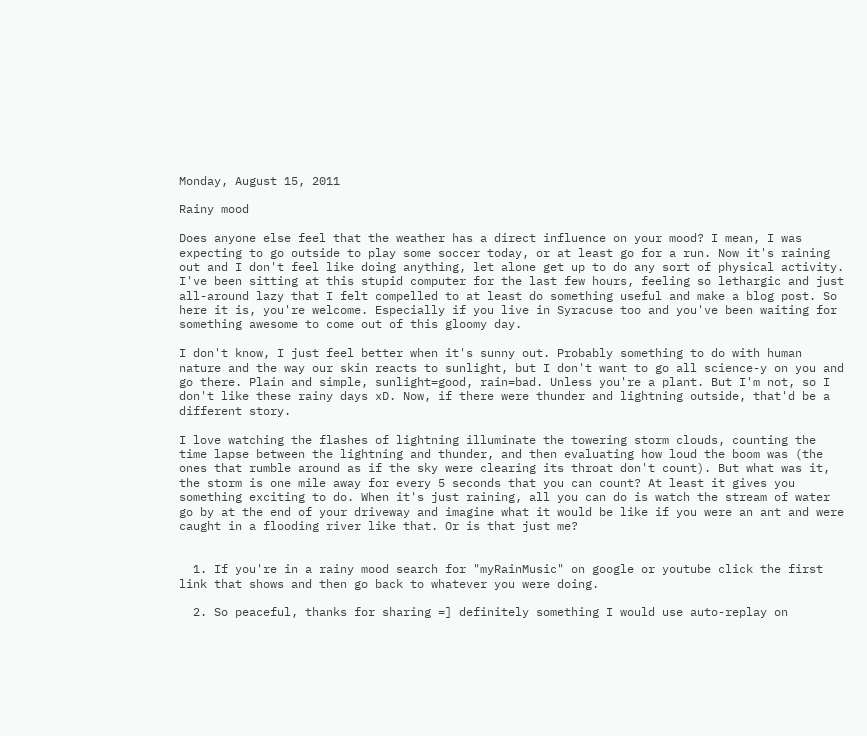Monday, August 15, 2011

Rainy mood

Does anyone else feel that the weather has a direct influence on your mood? I mean, I was expecting to go outside to play some soccer today, or at least go for a run. Now it's raining out and I don't feel like doing anything, let alone get up to do any sort of physical activity. I've been sitting at this stupid computer for the last few hours, feeling so lethargic and just all-around lazy that I felt compelled to at least do something useful and make a blog post. So here it is, you're welcome. Especially if you live in Syracuse too and you've been waiting for something awesome to come out of this gloomy day.

I don't know, I just feel better when it's sunny out. Probably something to do with human nature and the way our skin reacts to sunlight, but I don't want to go all science-y on you and go there. Plain and simple, sunlight=good, rain=bad. Unless you're a plant. But I'm not, so I don't like these rainy days xD. Now, if there were thunder and lightning outside, that'd be a different story.

I love watching the flashes of lightning illuminate the towering storm clouds, counting the time lapse between the lightning and thunder, and then evaluating how loud the boom was (the ones that rumble around as if the sky were clearing its throat don't count). But what was it, the storm is one mile away for every 5 seconds that you can count? At least it gives you something exciting to do. When it's just raining, all you can do is watch the stream of water go by at the end of your driveway and imagine what it would be like if you were an ant and were caught in a flooding river like that. Or is that just me?


  1. If you're in a rainy mood search for "myRainMusic" on google or youtube click the first link that shows and then go back to whatever you were doing.

  2. So peaceful, thanks for sharing =] definitely something I would use auto-replay on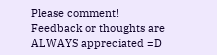Please comment! Feedback or thoughts are ALWAYS appreciated =D